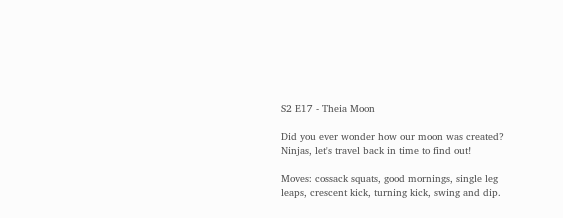S2 E17 - Theia Moon

Did you ever wonder how our moon was created? Ninjas, let's travel back in time to find out!

Moves: cossack squats, good mornings, single leg leaps, crescent kick, turning kick, swing and dip.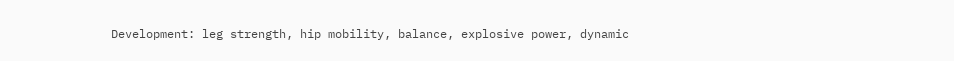Development: leg strength, hip mobility, balance, explosive power, dynamic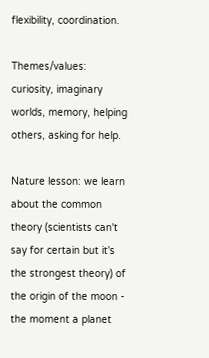flexibility, coordination.

Themes/values: curiosity, imaginary worlds, memory, helping others, asking for help.

Nature lesson: we learn about the common theory (scientists can't say for certain but it's the strongest theory) of the origin of the moon - the moment a planet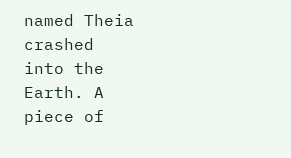named Theia crashed into the Earth. A piece of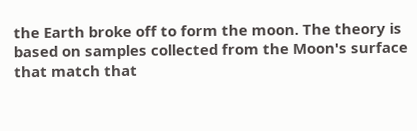the Earth broke off to form the moon. The theory is based on samples collected from the Moon's surface that match that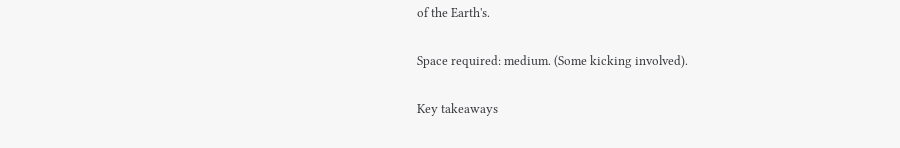of the Earth's.

Space required: medium. (Some kicking involved).

Key takeaways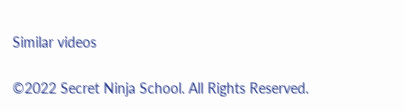Similar videos

©2022 Secret Ninja School. All Rights Reserved.